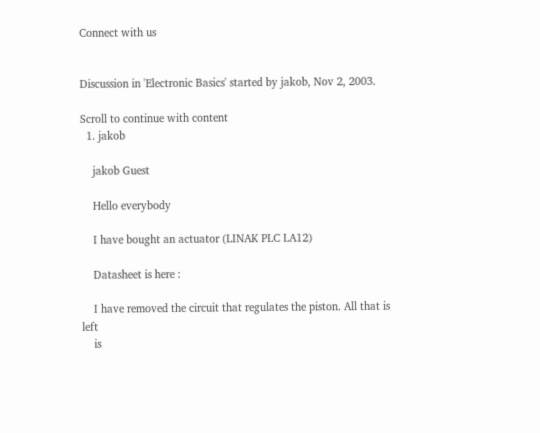Connect with us


Discussion in 'Electronic Basics' started by jakob, Nov 2, 2003.

Scroll to continue with content
  1. jakob

    jakob Guest

    Hello everybody

    I have bought an actuator (LINAK PLC LA12)

    Datasheet is here :

    I have removed the circuit that regulates the piston. All that is left
    is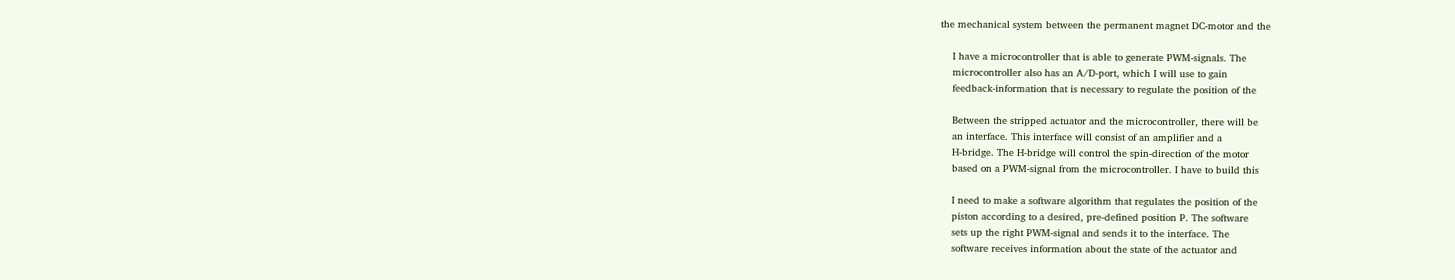the mechanical system between the permanent magnet DC-motor and the

    I have a microcontroller that is able to generate PWM-signals. The
    microcontroller also has an A/D-port, which I will use to gain
    feedback-information that is necessary to regulate the position of the

    Between the stripped actuator and the microcontroller, there will be
    an interface. This interface will consist of an amplifier and a
    H-bridge. The H-bridge will control the spin-direction of the motor
    based on a PWM-signal from the microcontroller. I have to build this

    I need to make a software algorithm that regulates the position of the
    piston according to a desired, pre-defined position P. The software
    sets up the right PWM-signal and sends it to the interface. The
    software receives information about the state of the actuator and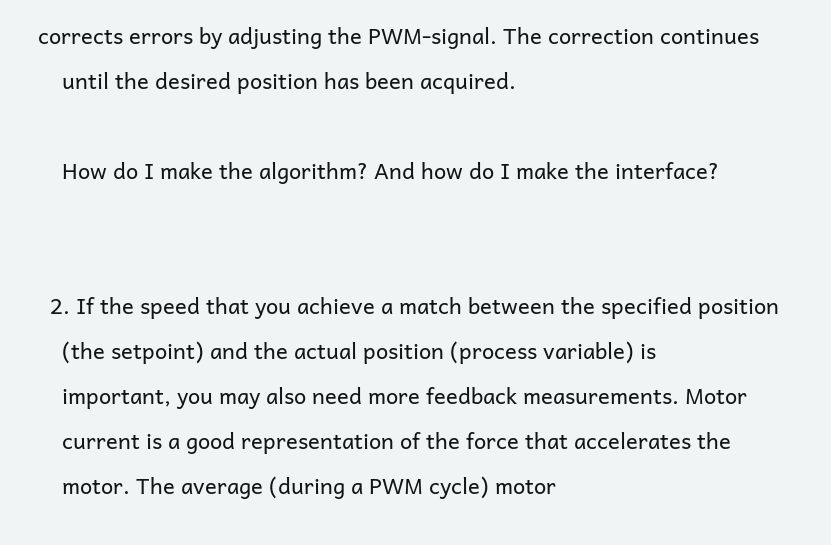corrects errors by adjusting the PWM-signal. The correction continues
    until the desired position has been acquired.

    How do I make the algorithm? And how do I make the interface?


  2. If the speed that you achieve a match between the specified position
    (the setpoint) and the actual position (process variable) is
    important, you may also need more feedback measurements. Motor
    current is a good representation of the force that accelerates the
    motor. The average (during a PWM cycle) motor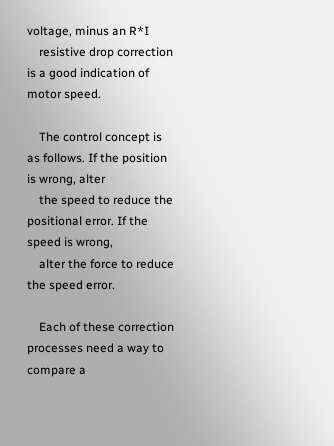voltage, minus an R*I
    resistive drop correction is a good indication of motor speed.

    The control concept is as follows. If the position is wrong, alter
    the speed to reduce the positional error. If the speed is wrong,
    alter the force to reduce the speed error.

    Each of these correction processes need a way to compare a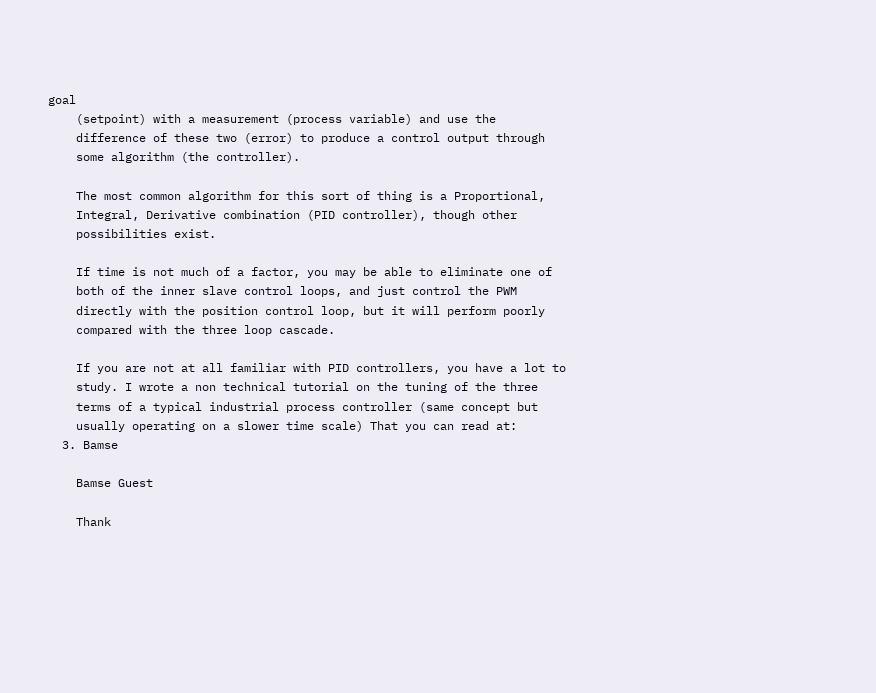goal
    (setpoint) with a measurement (process variable) and use the
    difference of these two (error) to produce a control output through
    some algorithm (the controller).

    The most common algorithm for this sort of thing is a Proportional,
    Integral, Derivative combination (PID controller), though other
    possibilities exist.

    If time is not much of a factor, you may be able to eliminate one of
    both of the inner slave control loops, and just control the PWM
    directly with the position control loop, but it will perform poorly
    compared with the three loop cascade.

    If you are not at all familiar with PID controllers, you have a lot to
    study. I wrote a non technical tutorial on the tuning of the three
    terms of a typical industrial process controller (same concept but
    usually operating on a slower time scale) That you can read at:
  3. Bamse

    Bamse Guest

    Thank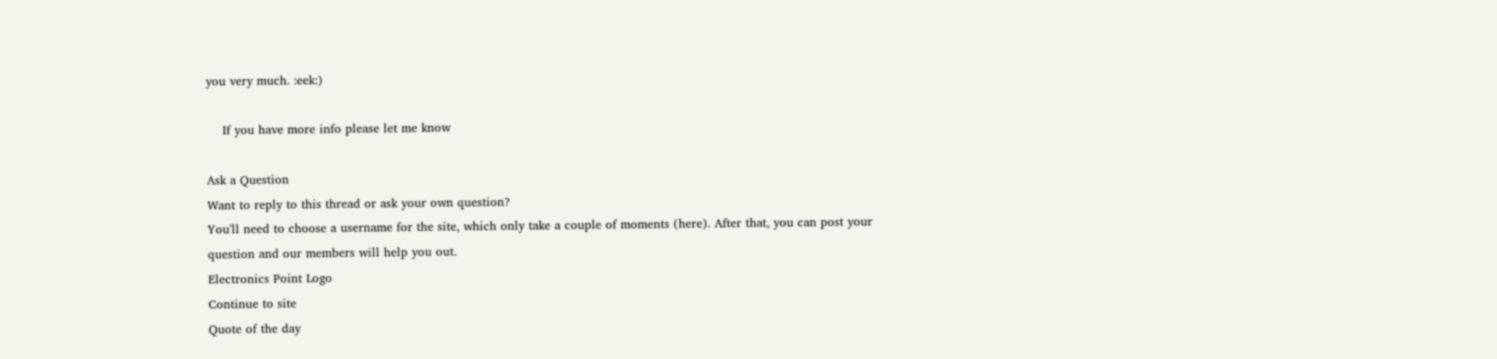you very much. :eek:)

    If you have more info please let me know

Ask a Question
Want to reply to this thread or ask your own question?
You'll need to choose a username for the site, which only take a couple of moments (here). After that, you can post your question and our members will help you out.
Electronics Point Logo
Continue to site
Quote of the day